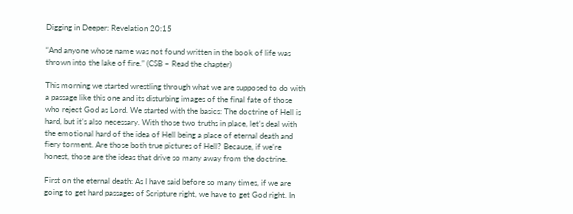Digging in Deeper: Revelation 20:15

“And anyone whose name was not found written in the book of life was thrown into the lake of fire.” (CSB – Read the chapter)

This morning we started wrestling through what we are supposed to do with a passage like this one and its disturbing images of the final fate of those who reject God as Lord. We started with the basics: The doctrine of Hell is hard, but it’s also necessary. With those two truths in place, let’s deal with the emotional hard of the idea of Hell being a place of eternal death and fiery torment. Are those both true pictures of Hell? Because, if we’re honest, those are the ideas that drive so many away from the doctrine.

First on the eternal death: As I have said before so many times, if we are going to get hard passages of Scripture right, we have to get God right. In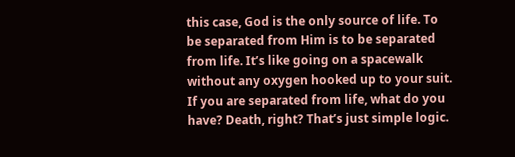this case, God is the only source of life. To be separated from Him is to be separated from life. It’s like going on a spacewalk without any oxygen hooked up to your suit. If you are separated from life, what do you have? Death, right? That’s just simple logic.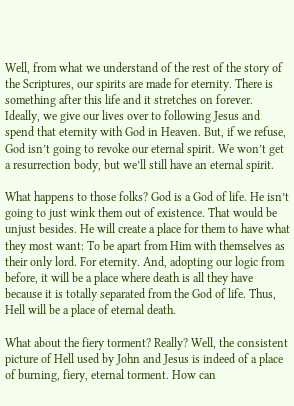Well, from what we understand of the rest of the story of the Scriptures, our spirits are made for eternity. There is something after this life and it stretches on forever. Ideally, we give our lives over to following Jesus and spend that eternity with God in Heaven. But, if we refuse, God isn’t going to revoke our eternal spirit. We won’t get a resurrection body, but we’ll still have an eternal spirit.

What happens to those folks? God is a God of life. He isn’t going to just wink them out of existence. That would be unjust besides. He will create a place for them to have what they most want: To be apart from Him with themselves as their only lord. For eternity. And, adopting our logic from before, it will be a place where death is all they have because it is totally separated from the God of life. Thus, Hell will be a place of eternal death.

What about the fiery torment? Really? Well, the consistent picture of Hell used by John and Jesus is indeed of a place of burning, fiery, eternal torment. How can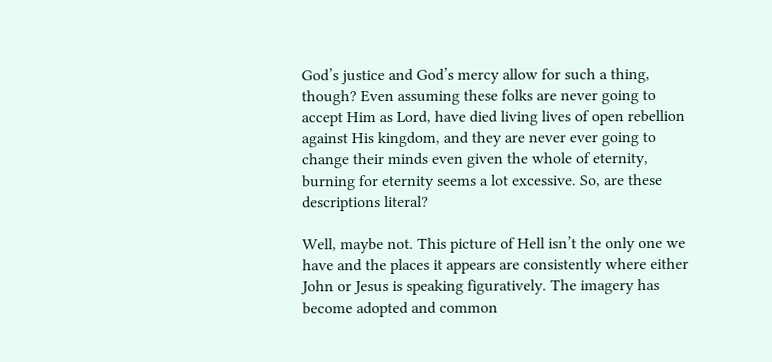God’s justice and God’s mercy allow for such a thing, though? Even assuming these folks are never going to accept Him as Lord, have died living lives of open rebellion against His kingdom, and they are never ever going to change their minds even given the whole of eternity, burning for eternity seems a lot excessive. So, are these descriptions literal?

Well, maybe not. This picture of Hell isn’t the only one we have and the places it appears are consistently where either John or Jesus is speaking figuratively. The imagery has become adopted and common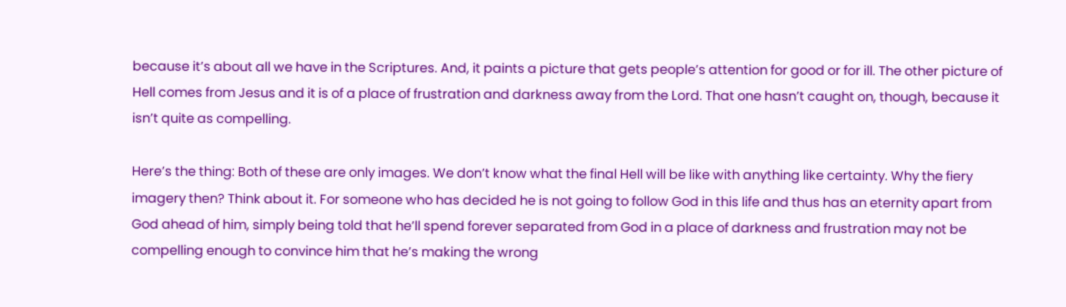because it’s about all we have in the Scriptures. And, it paints a picture that gets people’s attention for good or for ill. The other picture of Hell comes from Jesus and it is of a place of frustration and darkness away from the Lord. That one hasn’t caught on, though, because it isn’t quite as compelling.

Here’s the thing: Both of these are only images. We don’t know what the final Hell will be like with anything like certainty. Why the fiery imagery then? Think about it. For someone who has decided he is not going to follow God in this life and thus has an eternity apart from God ahead of him, simply being told that he’ll spend forever separated from God in a place of darkness and frustration may not be compelling enough to convince him that he’s making the wrong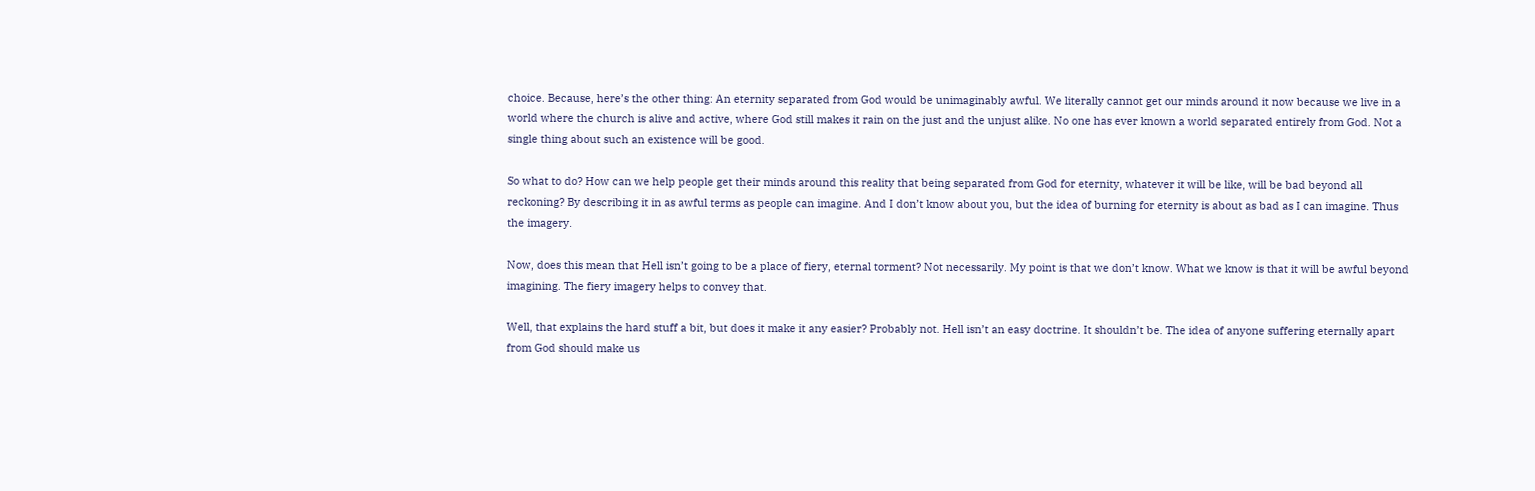choice. Because, here’s the other thing: An eternity separated from God would be unimaginably awful. We literally cannot get our minds around it now because we live in a world where the church is alive and active, where God still makes it rain on the just and the unjust alike. No one has ever known a world separated entirely from God. Not a single thing about such an existence will be good.

So what to do? How can we help people get their minds around this reality that being separated from God for eternity, whatever it will be like, will be bad beyond all reckoning? By describing it in as awful terms as people can imagine. And I don’t know about you, but the idea of burning for eternity is about as bad as I can imagine. Thus the imagery.

Now, does this mean that Hell isn’t going to be a place of fiery, eternal torment? Not necessarily. My point is that we don’t know. What we know is that it will be awful beyond imagining. The fiery imagery helps to convey that.

Well, that explains the hard stuff a bit, but does it make it any easier? Probably not. Hell isn’t an easy doctrine. It shouldn’t be. The idea of anyone suffering eternally apart from God should make us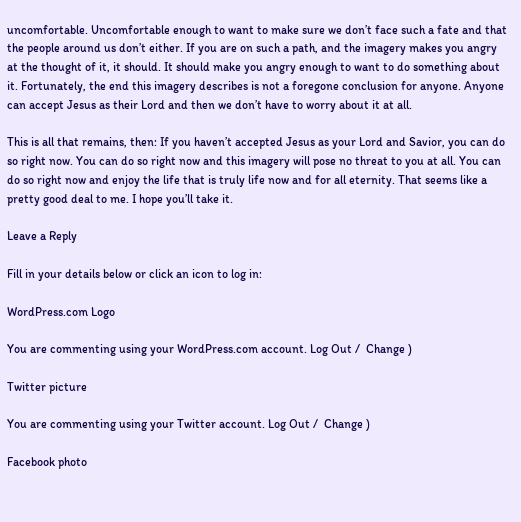uncomfortable. Uncomfortable enough to want to make sure we don’t face such a fate and that the people around us don’t either. If you are on such a path, and the imagery makes you angry at the thought of it, it should. It should make you angry enough to want to do something about it. Fortunately, the end this imagery describes is not a foregone conclusion for anyone. Anyone can accept Jesus as their Lord and then we don’t have to worry about it at all.

This is all that remains, then: If you haven’t accepted Jesus as your Lord and Savior, you can do so right now. You can do so right now and this imagery will pose no threat to you at all. You can do so right now and enjoy the life that is truly life now and for all eternity. That seems like a pretty good deal to me. I hope you’ll take it.

Leave a Reply

Fill in your details below or click an icon to log in:

WordPress.com Logo

You are commenting using your WordPress.com account. Log Out /  Change )

Twitter picture

You are commenting using your Twitter account. Log Out /  Change )

Facebook photo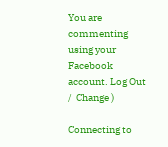You are commenting using your Facebook account. Log Out /  Change )

Connecting to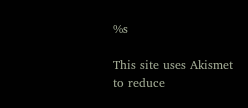%s

This site uses Akismet to reduce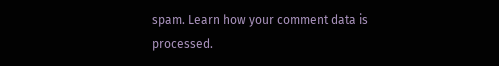spam. Learn how your comment data is processed.